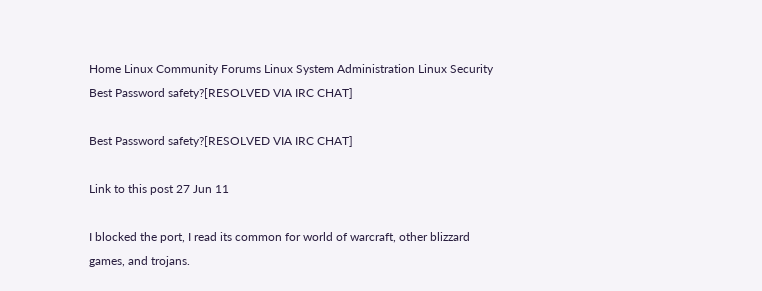Home Linux Community Forums Linux System Administration Linux Security Best Password safety?[RESOLVED VIA IRC CHAT]

Best Password safety?[RESOLVED VIA IRC CHAT]

Link to this post 27 Jun 11

I blocked the port, I read its common for world of warcraft, other blizzard games, and trojans.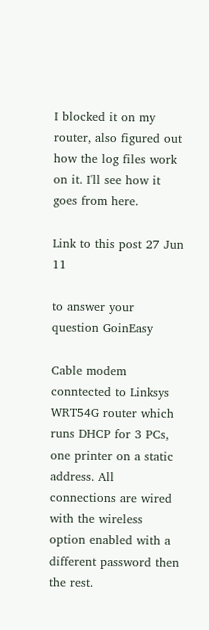I blocked it on my router, also figured out how the log files work on it. I'll see how it goes from here.

Link to this post 27 Jun 11

to answer your question GoinEasy

Cable modem conntected to Linksys WRT54G router which runs DHCP for 3 PCs, one printer on a static address. All connections are wired with the wireless option enabled with a different password then the rest.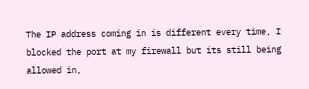The IP address coming in is different every time, I blocked the port at my firewall but its still being allowed in,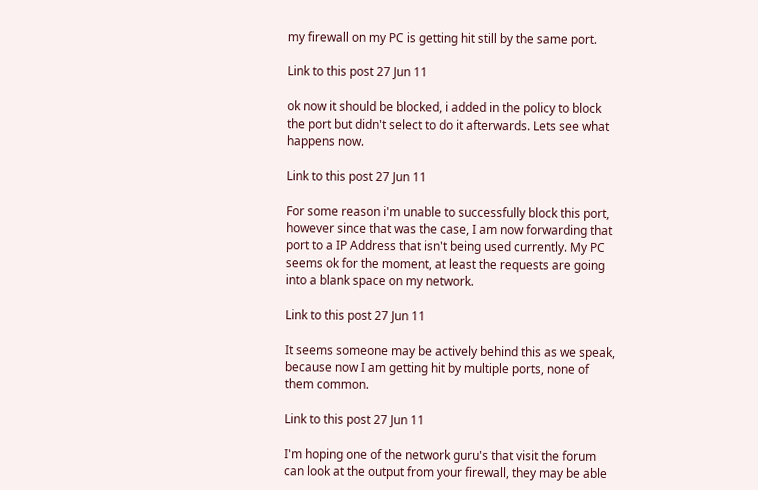my firewall on my PC is getting hit still by the same port.

Link to this post 27 Jun 11

ok now it should be blocked, i added in the policy to block the port but didn't select to do it afterwards. Lets see what happens now.

Link to this post 27 Jun 11

For some reason i'm unable to successfully block this port, however since that was the case, I am now forwarding that port to a IP Address that isn't being used currently. My PC seems ok for the moment, at least the requests are going into a blank space on my network.

Link to this post 27 Jun 11

It seems someone may be actively behind this as we speak, because now I am getting hit by multiple ports, none of them common.

Link to this post 27 Jun 11

I'm hoping one of the network guru's that visit the forum can look at the output from your firewall, they may be able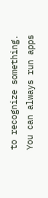to recognize something. You can always run apps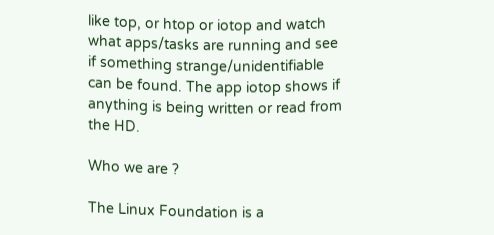like top, or htop or iotop and watch what apps/tasks are running and see if something strange/unidentifiable can be found. The app iotop shows if anything is being written or read from the HD.

Who we are ?

The Linux Foundation is a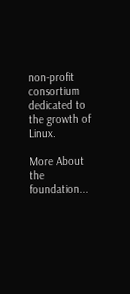non-profit consortium dedicated to the growth of Linux.

More About the foundation...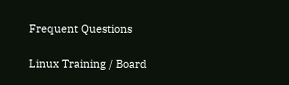Frequent Questions

Linux Training / Board